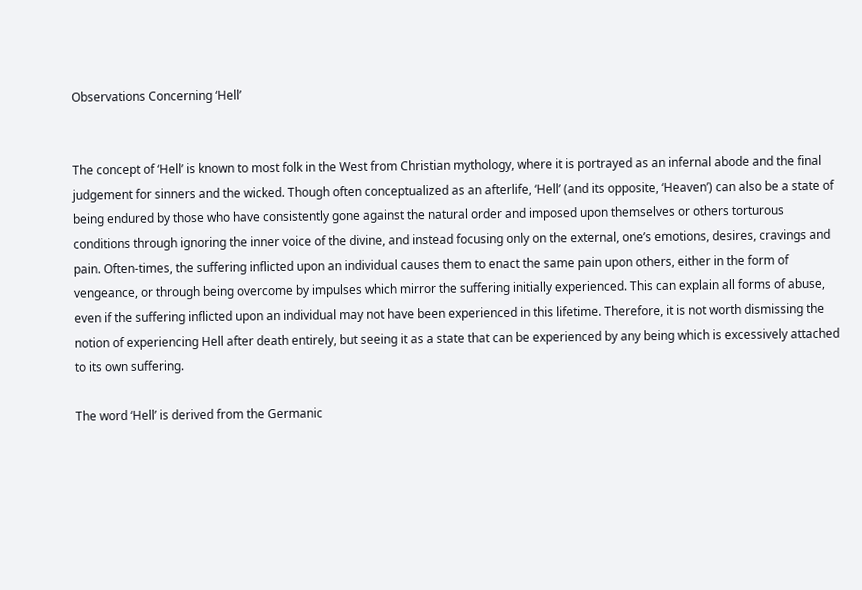Observations Concerning ‘Hell’


The concept of ‘Hell’ is known to most folk in the West from Christian mythology, where it is portrayed as an infernal abode and the final judgement for sinners and the wicked. Though often conceptualized as an afterlife, ‘Hell’ (and its opposite, ‘Heaven’) can also be a state of being endured by those who have consistently gone against the natural order and imposed upon themselves or others torturous conditions through ignoring the inner voice of the divine, and instead focusing only on the external, one’s emotions, desires, cravings and pain. Often-times, the suffering inflicted upon an individual causes them to enact the same pain upon others, either in the form of vengeance, or through being overcome by impulses which mirror the suffering initially experienced. This can explain all forms of abuse, even if the suffering inflicted upon an individual may not have been experienced in this lifetime. Therefore, it is not worth dismissing the notion of experiencing Hell after death entirely, but seeing it as a state that can be experienced by any being which is excessively attached to its own suffering.

The word ‘Hell’ is derived from the Germanic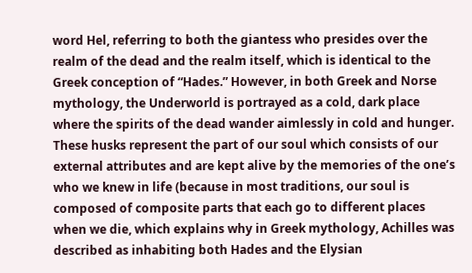word Hel, referring to both the giantess who presides over the realm of the dead and the realm itself, which is identical to the Greek conception of “Hades.” However, in both Greek and Norse mythology, the Underworld is portrayed as a cold, dark place where the spirits of the dead wander aimlessly in cold and hunger. These husks represent the part of our soul which consists of our external attributes and are kept alive by the memories of the one’s who we knew in life (because in most traditions, our soul is composed of composite parts that each go to different places when we die, which explains why in Greek mythology, Achilles was described as inhabiting both Hades and the Elysian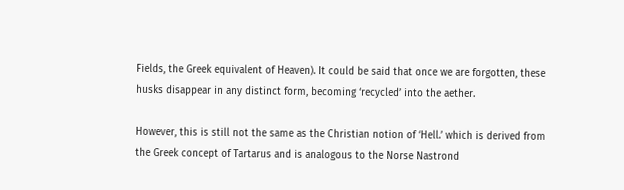Fields, the Greek equivalent of Heaven). It could be said that once we are forgotten, these husks disappear in any distinct form, becoming ‘recycled’ into the aether.

However, this is still not the same as the Christian notion of ‘Hell.’ which is derived from the Greek concept of Tartarus and is analogous to the Norse Nastrond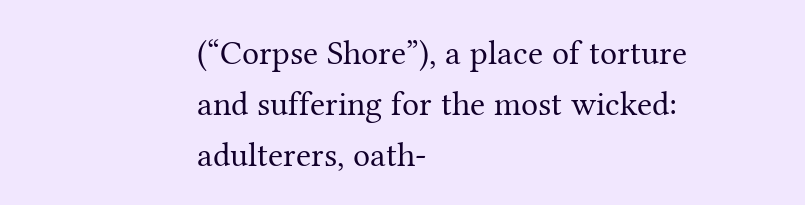(“Corpse Shore”), a place of torture and suffering for the most wicked: adulterers, oath-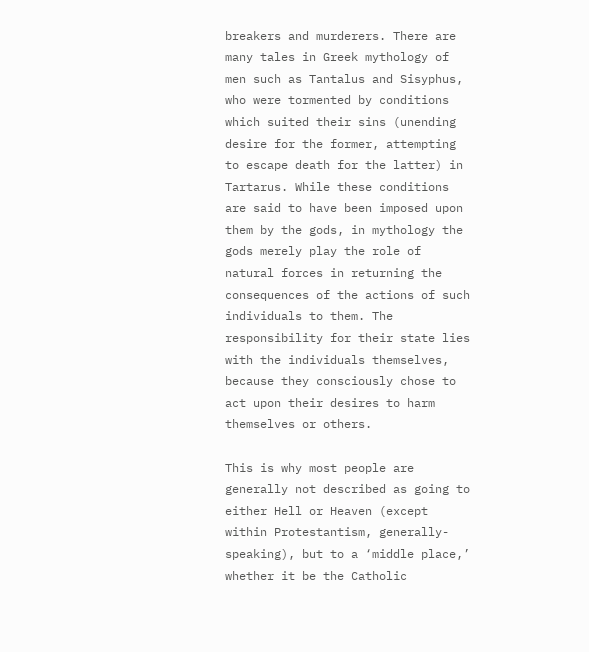breakers and murderers. There are many tales in Greek mythology of men such as Tantalus and Sisyphus, who were tormented by conditions which suited their sins (unending desire for the former, attempting to escape death for the latter) in Tartarus. While these conditions are said to have been imposed upon them by the gods, in mythology the gods merely play the role of natural forces in returning the consequences of the actions of such individuals to them. The responsibility for their state lies with the individuals themselves, because they consciously chose to act upon their desires to harm themselves or others.

This is why most people are generally not described as going to either Hell or Heaven (except within Protestantism, generally-speaking), but to a ‘middle place,’ whether it be the Catholic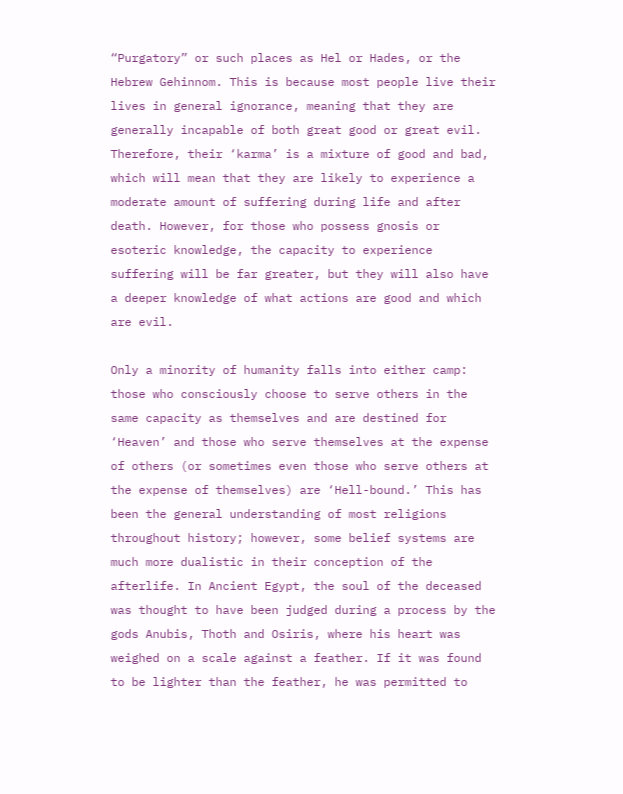“Purgatory” or such places as Hel or Hades, or the Hebrew Gehinnom. This is because most people live their lives in general ignorance, meaning that they are generally incapable of both great good or great evil. Therefore, their ‘karma’ is a mixture of good and bad, which will mean that they are likely to experience a moderate amount of suffering during life and after death. However, for those who possess gnosis or esoteric knowledge, the capacity to experience suffering will be far greater, but they will also have a deeper knowledge of what actions are good and which are evil.

Only a minority of humanity falls into either camp: those who consciously choose to serve others in the same capacity as themselves and are destined for ‘Heaven’ and those who serve themselves at the expense of others (or sometimes even those who serve others at the expense of themselves) are ‘Hell-bound.’ This has been the general understanding of most religions throughout history; however, some belief systems are much more dualistic in their conception of the afterlife. In Ancient Egypt, the soul of the deceased was thought to have been judged during a process by the gods Anubis, Thoth and Osiris, where his heart was weighed on a scale against a feather. If it was found to be lighter than the feather, he was permitted to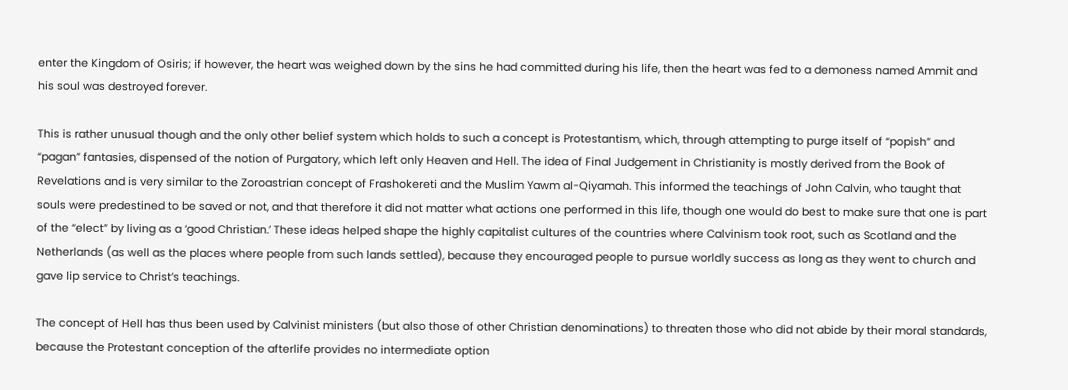enter the Kingdom of Osiris; if however, the heart was weighed down by the sins he had committed during his life, then the heart was fed to a demoness named Ammit and his soul was destroyed forever.

This is rather unusual though and the only other belief system which holds to such a concept is Protestantism, which, through attempting to purge itself of “popish” and “pagan” fantasies, dispensed of the notion of Purgatory, which left only Heaven and Hell. The idea of Final Judgement in Christianity is mostly derived from the Book of Revelations and is very similar to the Zoroastrian concept of Frashokereti and the Muslim Yawm al-Qiyamah. This informed the teachings of John Calvin, who taught that souls were predestined to be saved or not, and that therefore it did not matter what actions one performed in this life, though one would do best to make sure that one is part of the “elect” by living as a ‘good Christian.’ These ideas helped shape the highly capitalist cultures of the countries where Calvinism took root, such as Scotland and the Netherlands (as well as the places where people from such lands settled), because they encouraged people to pursue worldly success as long as they went to church and gave lip service to Christ’s teachings.

The concept of Hell has thus been used by Calvinist ministers (but also those of other Christian denominations) to threaten those who did not abide by their moral standards, because the Protestant conception of the afterlife provides no intermediate option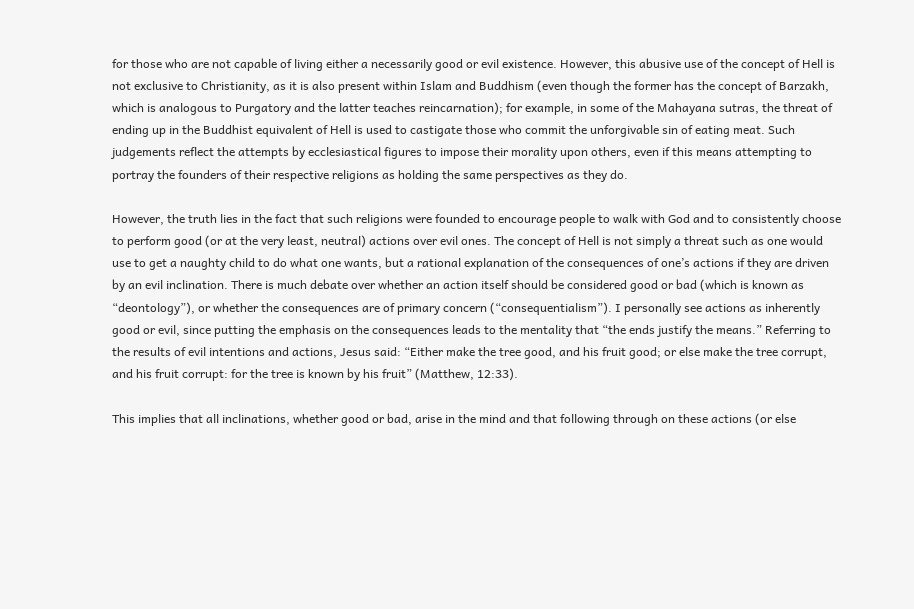for those who are not capable of living either a necessarily good or evil existence. However, this abusive use of the concept of Hell is not exclusive to Christianity, as it is also present within Islam and Buddhism (even though the former has the concept of Barzakh, which is analogous to Purgatory and the latter teaches reincarnation); for example, in some of the Mahayana sutras, the threat of ending up in the Buddhist equivalent of Hell is used to castigate those who commit the unforgivable sin of eating meat. Such judgements reflect the attempts by ecclesiastical figures to impose their morality upon others, even if this means attempting to portray the founders of their respective religions as holding the same perspectives as they do.

However, the truth lies in the fact that such religions were founded to encourage people to walk with God and to consistently choose to perform good (or at the very least, neutral) actions over evil ones. The concept of Hell is not simply a threat such as one would use to get a naughty child to do what one wants, but a rational explanation of the consequences of one’s actions if they are driven by an evil inclination. There is much debate over whether an action itself should be considered good or bad (which is known as “deontology”), or whether the consequences are of primary concern (“consequentialism”). I personally see actions as inherently good or evil, since putting the emphasis on the consequences leads to the mentality that “the ends justify the means.” Referring to the results of evil intentions and actions, Jesus said: “Either make the tree good, and his fruit good; or else make the tree corrupt, and his fruit corrupt: for the tree is known by his fruit” (Matthew, 12:33).

This implies that all inclinations, whether good or bad, arise in the mind and that following through on these actions (or else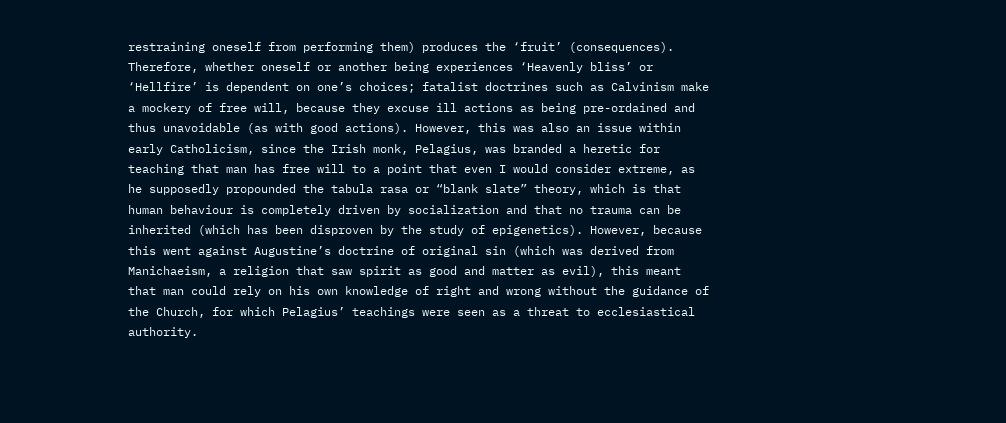restraining oneself from performing them) produces the ‘fruit’ (consequences). Therefore, whether oneself or another being experiences ‘Heavenly bliss’ or ‘Hellfire’ is dependent on one’s choices; fatalist doctrines such as Calvinism make a mockery of free will, because they excuse ill actions as being pre-ordained and thus unavoidable (as with good actions). However, this was also an issue within early Catholicism, since the Irish monk, Pelagius, was branded a heretic for teaching that man has free will to a point that even I would consider extreme, as he supposedly propounded the tabula rasa or “blank slate” theory, which is that human behaviour is completely driven by socialization and that no trauma can be inherited (which has been disproven by the study of epigenetics). However, because this went against Augustine’s doctrine of original sin (which was derived from Manichaeism, a religion that saw spirit as good and matter as evil), this meant that man could rely on his own knowledge of right and wrong without the guidance of the Church, for which Pelagius’ teachings were seen as a threat to ecclesiastical authority.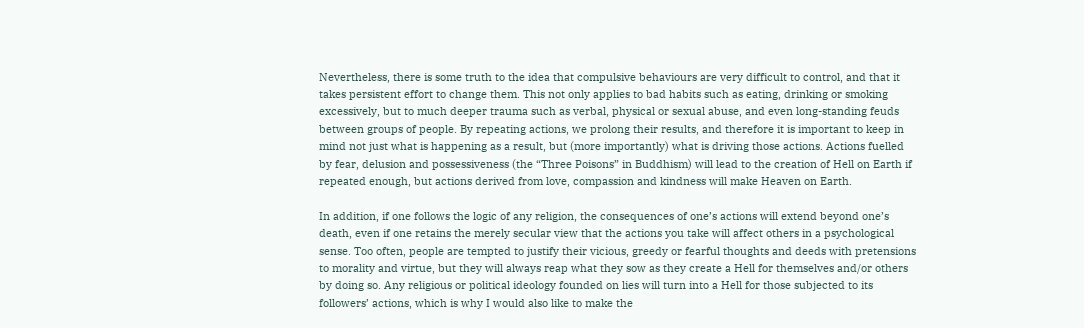Nevertheless, there is some truth to the idea that compulsive behaviours are very difficult to control, and that it takes persistent effort to change them. This not only applies to bad habits such as eating, drinking or smoking excessively, but to much deeper trauma such as verbal, physical or sexual abuse, and even long-standing feuds between groups of people. By repeating actions, we prolong their results, and therefore it is important to keep in mind not just what is happening as a result, but (more importantly) what is driving those actions. Actions fuelled by fear, delusion and possessiveness (the “Three Poisons” in Buddhism) will lead to the creation of Hell on Earth if repeated enough, but actions derived from love, compassion and kindness will make Heaven on Earth.

In addition, if one follows the logic of any religion, the consequences of one’s actions will extend beyond one’s death, even if one retains the merely secular view that the actions you take will affect others in a psychological sense. Too often, people are tempted to justify their vicious, greedy or fearful thoughts and deeds with pretensions to morality and virtue, but they will always reap what they sow as they create a Hell for themselves and/or others by doing so. Any religious or political ideology founded on lies will turn into a Hell for those subjected to its followers’ actions, which is why I would also like to make the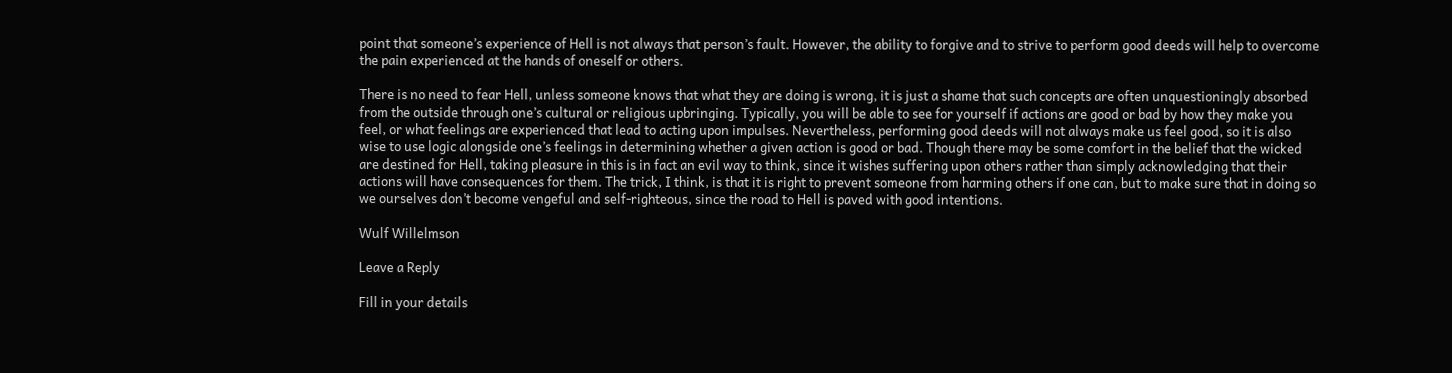point that someone’s experience of Hell is not always that person’s fault. However, the ability to forgive and to strive to perform good deeds will help to overcome the pain experienced at the hands of oneself or others.

There is no need to fear Hell, unless someone knows that what they are doing is wrong, it is just a shame that such concepts are often unquestioningly absorbed from the outside through one’s cultural or religious upbringing. Typically, you will be able to see for yourself if actions are good or bad by how they make you feel, or what feelings are experienced that lead to acting upon impulses. Nevertheless, performing good deeds will not always make us feel good, so it is also wise to use logic alongside one’s feelings in determining whether a given action is good or bad. Though there may be some comfort in the belief that the wicked are destined for Hell, taking pleasure in this is in fact an evil way to think, since it wishes suffering upon others rather than simply acknowledging that their actions will have consequences for them. The trick, I think, is that it is right to prevent someone from harming others if one can, but to make sure that in doing so we ourselves don’t become vengeful and self-righteous, since the road to Hell is paved with good intentions.

Wulf Willelmson

Leave a Reply

Fill in your details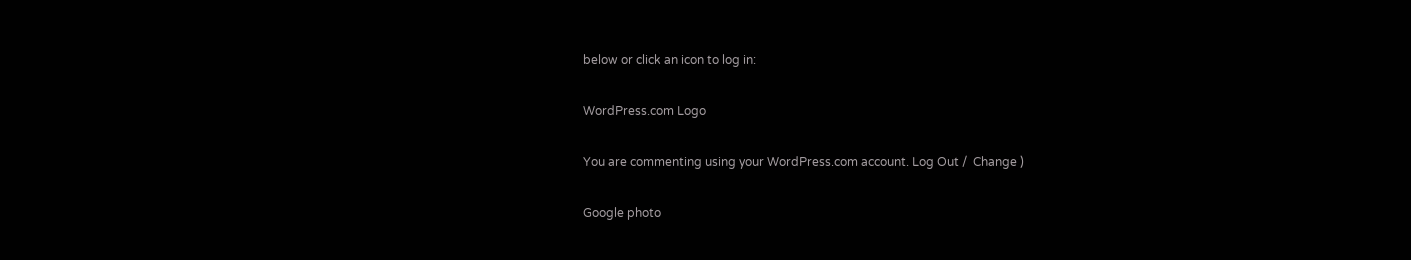below or click an icon to log in:

WordPress.com Logo

You are commenting using your WordPress.com account. Log Out /  Change )

Google photo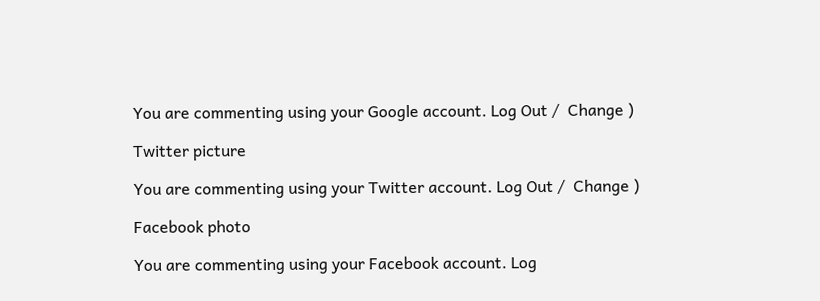You are commenting using your Google account. Log Out /  Change )

Twitter picture

You are commenting using your Twitter account. Log Out /  Change )

Facebook photo

You are commenting using your Facebook account. Log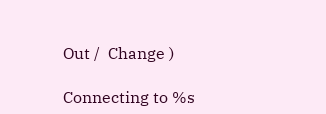Out /  Change )

Connecting to %s